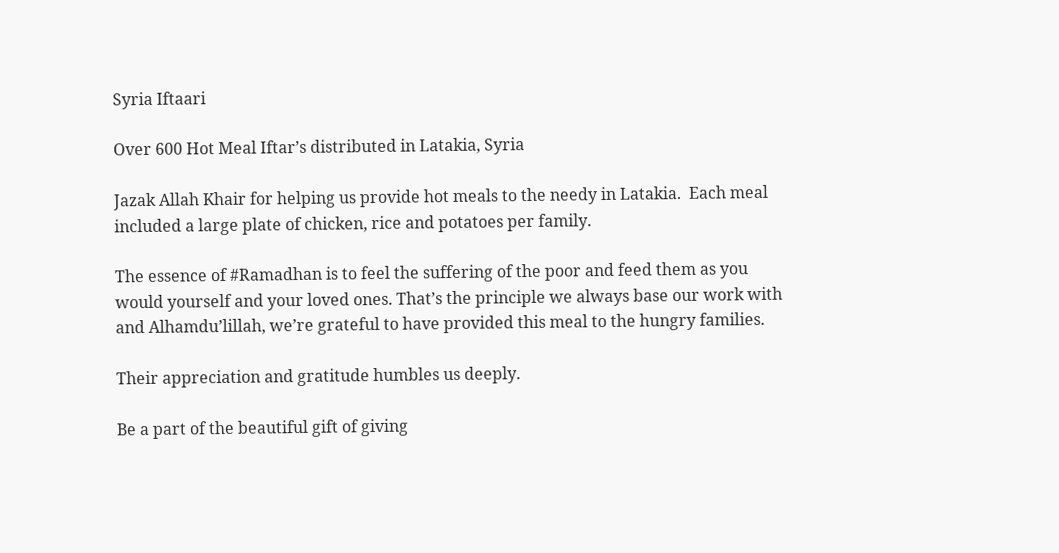Syria Iftaari

Over 600 Hot Meal Iftar’s distributed in Latakia, Syria

Jazak Allah Khair for helping us provide hot meals to the needy in Latakia.  Each meal included a large plate of chicken, rice and potatoes per family.

The essence of #Ramadhan is to feel the suffering of the poor and feed them as you would yourself and your loved ones. That’s the principle we always base our work with and Alhamdu’lillah, we’re grateful to have provided this meal to the hungry families.

Their appreciation and gratitude humbles us deeply.

Be a part of the beautiful gift of giving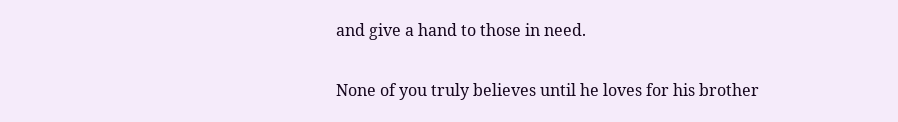and give a hand to those in need.

None of you truly believes until he loves for his brother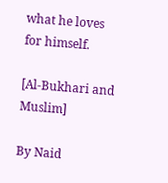what he loves for himself.

[Al-Bukhari and Muslim]

By Naid